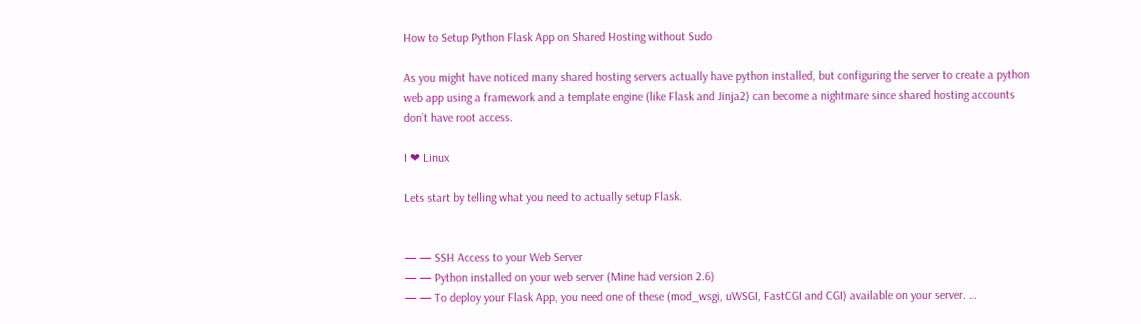How to Setup Python Flask App on Shared Hosting without Sudo

As you might have noticed many shared hosting servers actually have python installed, but configuring the server to create a python web app using a framework and a template engine (like Flask and Jinja2) can become a nightmare since shared hosting accounts don’t have root access.

I ❤ Linux

Lets start by telling what you need to actually setup Flask.


— — SSH Access to your Web Server
— — Python installed on your web server (Mine had version 2.6)
— — To deploy your Flask App, you need one of these (mod_wsgi, uWSGI, FastCGI and CGI) available on your server. …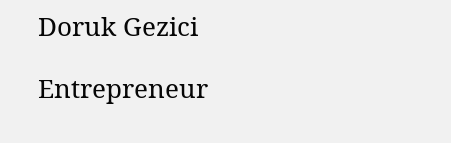Doruk Gezici

Entrepreneur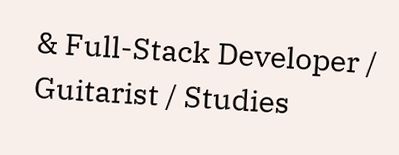& Full-Stack Developer / Guitarist / Studies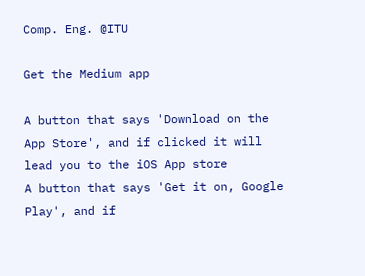Comp. Eng. @ITU

Get the Medium app

A button that says 'Download on the App Store', and if clicked it will lead you to the iOS App store
A button that says 'Get it on, Google Play', and if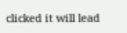clicked it will lead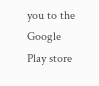you to the Google Play store